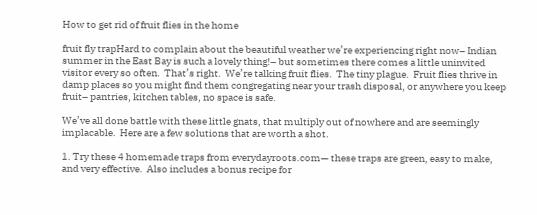How to get rid of fruit flies in the home

fruit fly trapHard to complain about the beautiful weather we’re experiencing right now– Indian summer in the East Bay is such a lovely thing!– but sometimes there comes a little uninvited visitor every so often.  That’s right.  We’re talking fruit flies.  The tiny plague.  Fruit flies thrive in damp places so you might find them congregating near your trash disposal, or anywhere you keep fruit– pantries, kitchen tables, no space is safe.

We’ve all done battle with these little gnats, that multiply out of nowhere and are seemingly implacable.  Here are a few solutions that are worth a shot.

1. Try these 4 homemade traps from everydayroots.com— these traps are green, easy to make, and very effective.  Also includes a bonus recipe for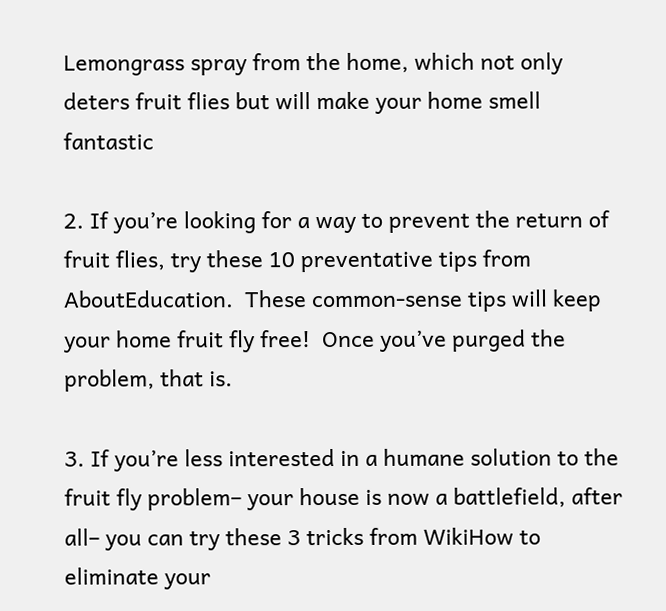Lemongrass spray from the home, which not only deters fruit flies but will make your home smell fantastic

2. If you’re looking for a way to prevent the return of fruit flies, try these 10 preventative tips from AboutEducation.  These common-sense tips will keep your home fruit fly free!  Once you’ve purged the problem, that is.

3. If you’re less interested in a humane solution to the fruit fly problem– your house is now a battlefield, after all– you can try these 3 tricks from WikiHow to eliminate your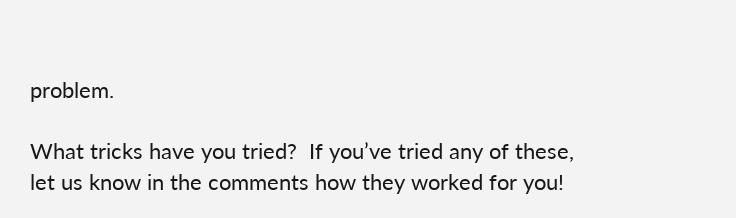problem.

What tricks have you tried?  If you’ve tried any of these, let us know in the comments how they worked for you!